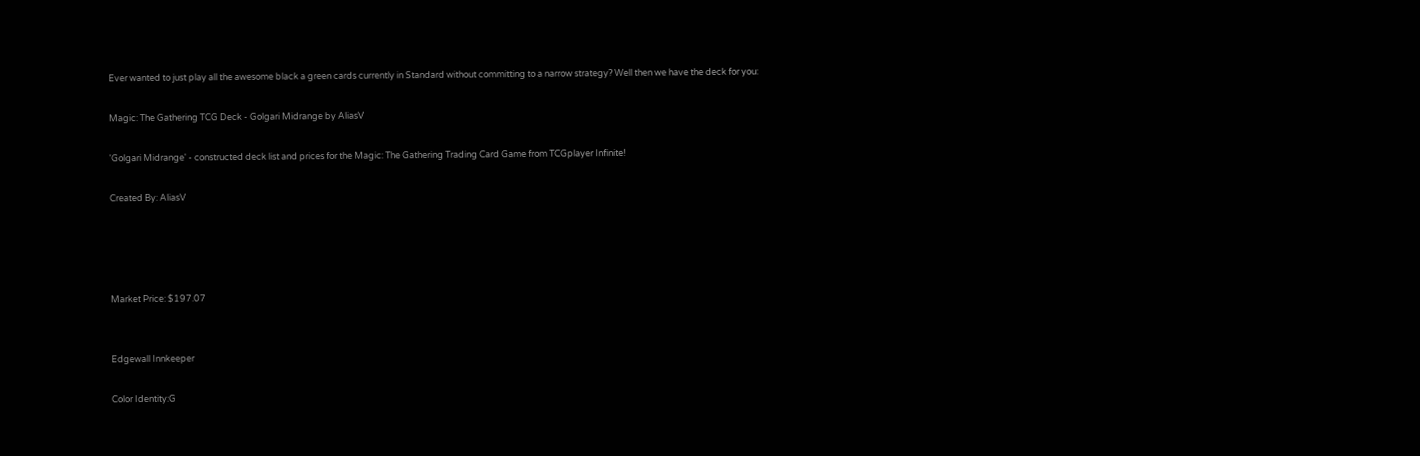Ever wanted to just play all the awesome black a green cards currently in Standard without committing to a narrow strategy? Well then we have the deck for you:

Magic: The Gathering TCG Deck - Golgari Midrange by AliasV

'Golgari Midrange' - constructed deck list and prices for the Magic: The Gathering Trading Card Game from TCGplayer Infinite!

Created By: AliasV




Market Price: $197.07


Edgewall Innkeeper

Color Identity:G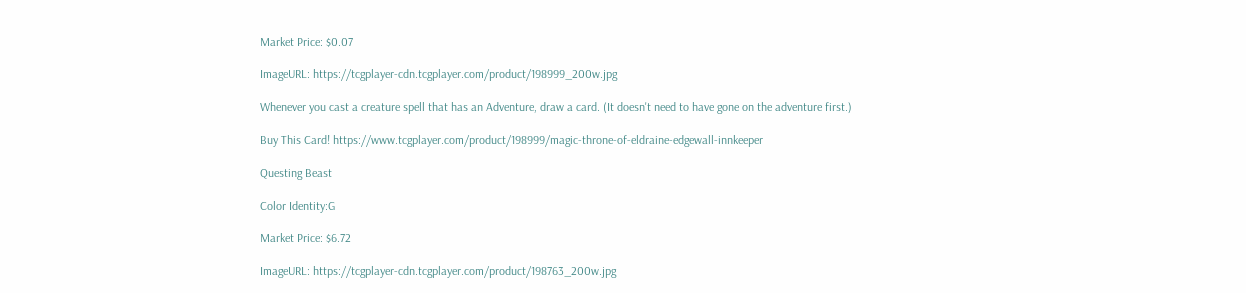Market Price: $0.07

ImageURL: https://tcgplayer-cdn.tcgplayer.com/product/198999_200w.jpg

Whenever you cast a creature spell that has an Adventure, draw a card. (It doesn't need to have gone on the adventure first.)

Buy This Card! https://www.tcgplayer.com/product/198999/magic-throne-of-eldraine-edgewall-innkeeper

Questing Beast

Color Identity:G

Market Price: $6.72

ImageURL: https://tcgplayer-cdn.tcgplayer.com/product/198763_200w.jpg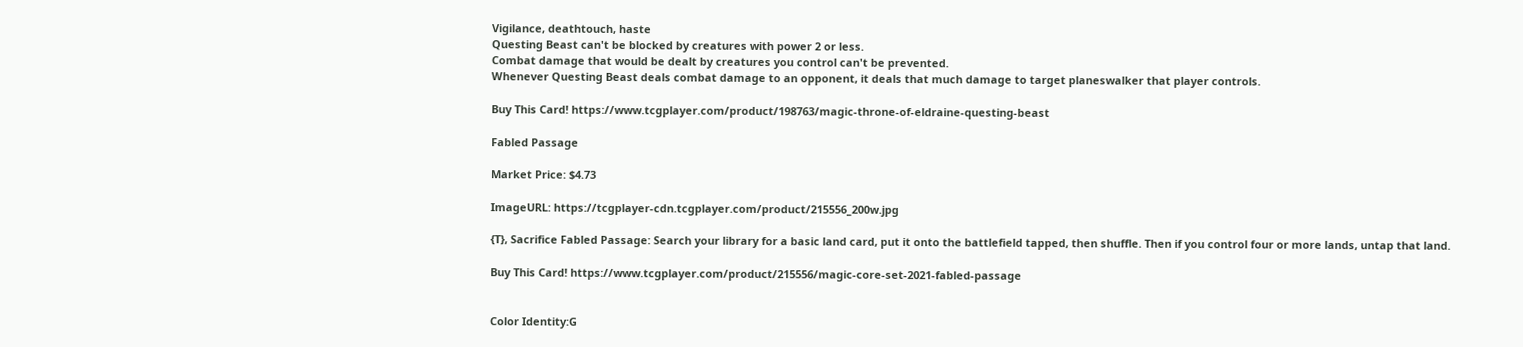Vigilance, deathtouch, haste
Questing Beast can't be blocked by creatures with power 2 or less.
Combat damage that would be dealt by creatures you control can't be prevented.
Whenever Questing Beast deals combat damage to an opponent, it deals that much damage to target planeswalker that player controls.

Buy This Card! https://www.tcgplayer.com/product/198763/magic-throne-of-eldraine-questing-beast

Fabled Passage

Market Price: $4.73

ImageURL: https://tcgplayer-cdn.tcgplayer.com/product/215556_200w.jpg

{T}, Sacrifice Fabled Passage: Search your library for a basic land card, put it onto the battlefield tapped, then shuffle. Then if you control four or more lands, untap that land.

Buy This Card! https://www.tcgplayer.com/product/215556/magic-core-set-2021-fabled-passage


Color Identity:G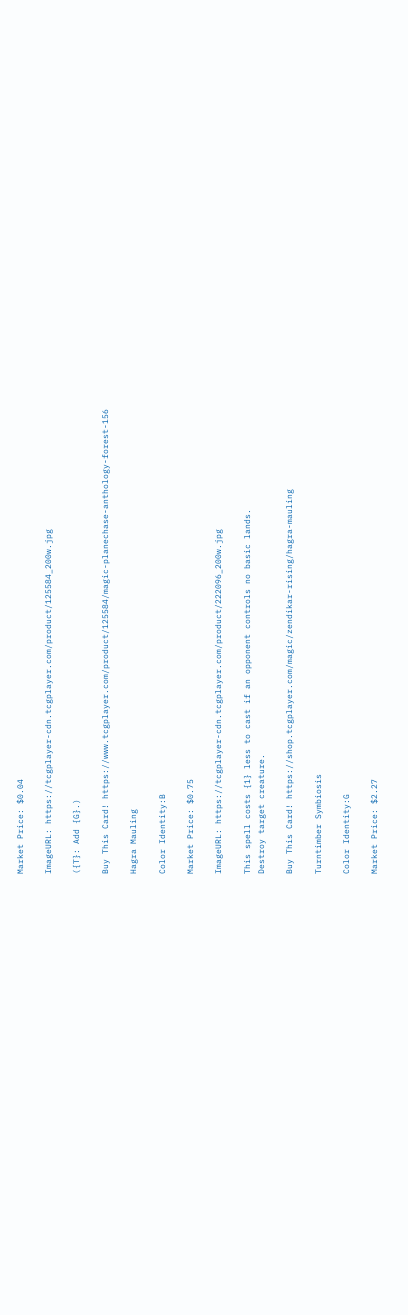Market Price: $0.04

ImageURL: https://tcgplayer-cdn.tcgplayer.com/product/125584_200w.jpg

({T}: Add {G}.)

Buy This Card! https://www.tcgplayer.com/product/125584/magic-planechase-anthology-forest-156

Hagra Mauling

Color Identity:B

Market Price: $0.75

ImageURL: https://tcgplayer-cdn.tcgplayer.com/product/222096_200w.jpg

This spell costs {1} less to cast if an opponent controls no basic lands.
Destroy target creature.

Buy This Card! https://shop.tcgplayer.com/magic/zendikar-rising/hagra-mauling

Turntimber Symbiosis

Color Identity:G

Market Price: $2.27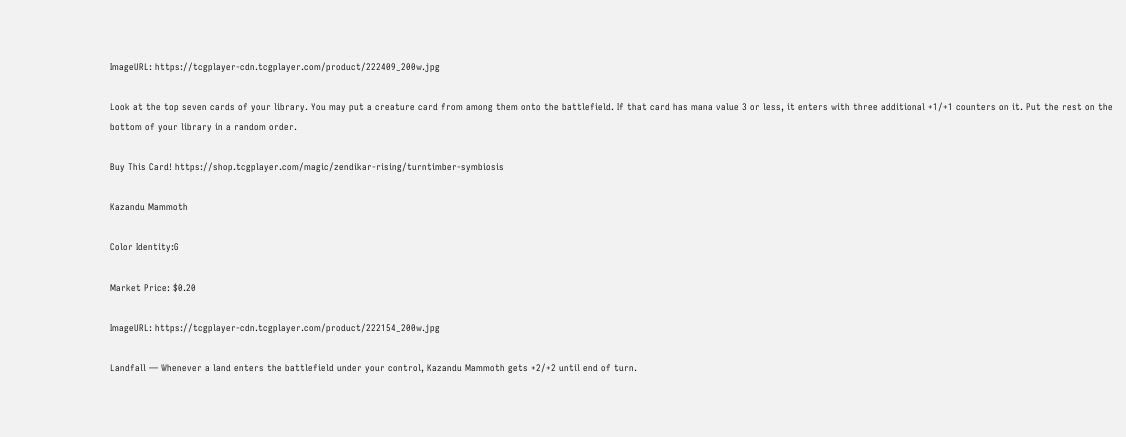ImageURL: https://tcgplayer-cdn.tcgplayer.com/product/222409_200w.jpg

Look at the top seven cards of your library. You may put a creature card from among them onto the battlefield. If that card has mana value 3 or less, it enters with three additional +1/+1 counters on it. Put the rest on the bottom of your library in a random order.

Buy This Card! https://shop.tcgplayer.com/magic/zendikar-rising/turntimber-symbiosis

Kazandu Mammoth

Color Identity:G

Market Price: $0.20

ImageURL: https://tcgplayer-cdn.tcgplayer.com/product/222154_200w.jpg

Landfall — Whenever a land enters the battlefield under your control, Kazandu Mammoth gets +2/+2 until end of turn.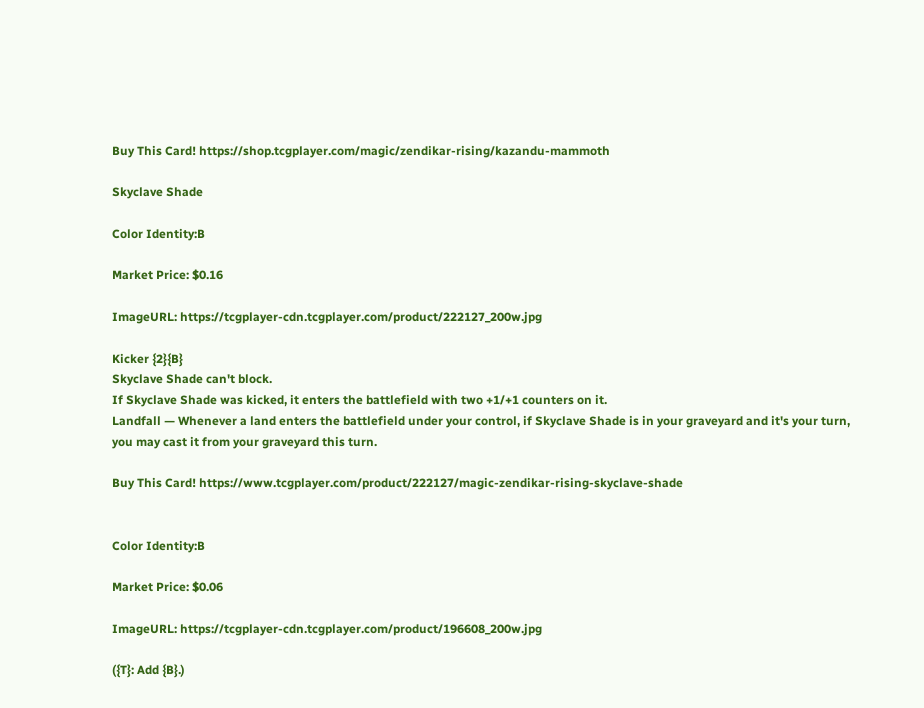Buy This Card! https://shop.tcgplayer.com/magic/zendikar-rising/kazandu-mammoth

Skyclave Shade

Color Identity:B

Market Price: $0.16

ImageURL: https://tcgplayer-cdn.tcgplayer.com/product/222127_200w.jpg

Kicker {2}{B}
Skyclave Shade can't block.
If Skyclave Shade was kicked, it enters the battlefield with two +1/+1 counters on it.
Landfall — Whenever a land enters the battlefield under your control, if Skyclave Shade is in your graveyard and it's your turn, you may cast it from your graveyard this turn.

Buy This Card! https://www.tcgplayer.com/product/222127/magic-zendikar-rising-skyclave-shade


Color Identity:B

Market Price: $0.06

ImageURL: https://tcgplayer-cdn.tcgplayer.com/product/196608_200w.jpg

({T}: Add {B}.)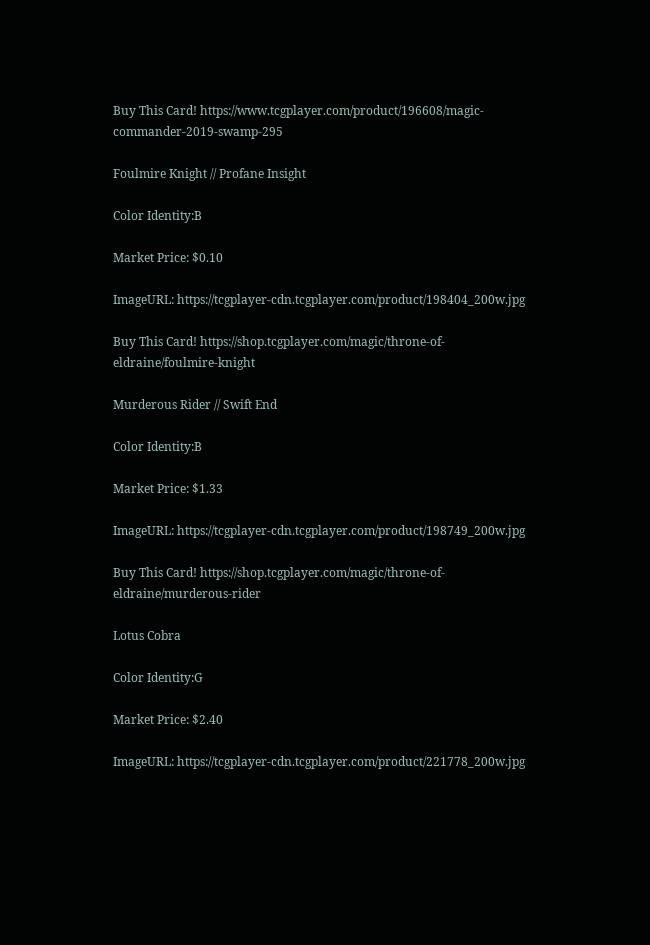Buy This Card! https://www.tcgplayer.com/product/196608/magic-commander-2019-swamp-295

Foulmire Knight // Profane Insight

Color Identity:B

Market Price: $0.10

ImageURL: https://tcgplayer-cdn.tcgplayer.com/product/198404_200w.jpg

Buy This Card! https://shop.tcgplayer.com/magic/throne-of-eldraine/foulmire-knight

Murderous Rider // Swift End

Color Identity:B

Market Price: $1.33

ImageURL: https://tcgplayer-cdn.tcgplayer.com/product/198749_200w.jpg

Buy This Card! https://shop.tcgplayer.com/magic/throne-of-eldraine/murderous-rider

Lotus Cobra

Color Identity:G

Market Price: $2.40

ImageURL: https://tcgplayer-cdn.tcgplayer.com/product/221778_200w.jpg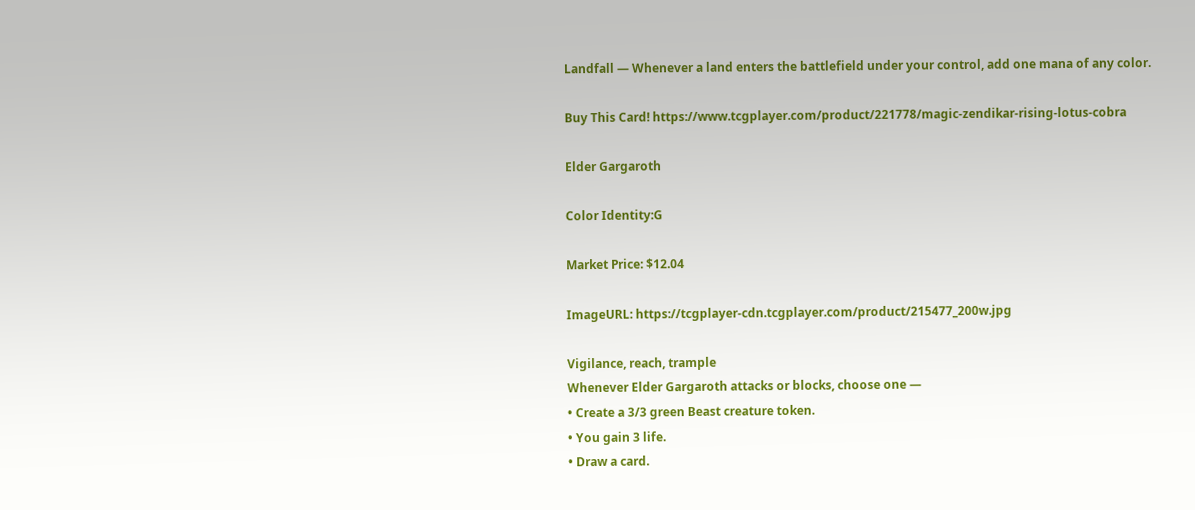Landfall — Whenever a land enters the battlefield under your control, add one mana of any color.

Buy This Card! https://www.tcgplayer.com/product/221778/magic-zendikar-rising-lotus-cobra

Elder Gargaroth

Color Identity:G

Market Price: $12.04

ImageURL: https://tcgplayer-cdn.tcgplayer.com/product/215477_200w.jpg

Vigilance, reach, trample
Whenever Elder Gargaroth attacks or blocks, choose one —
• Create a 3/3 green Beast creature token.
• You gain 3 life.
• Draw a card.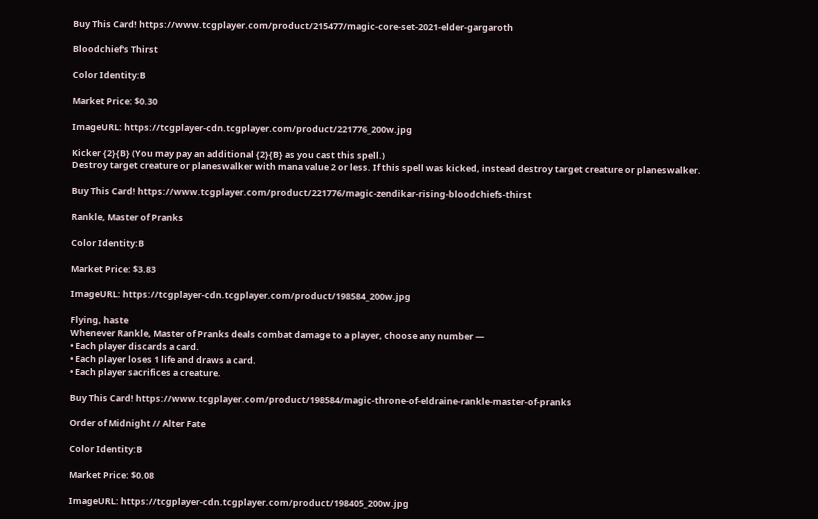Buy This Card! https://www.tcgplayer.com/product/215477/magic-core-set-2021-elder-gargaroth

Bloodchief's Thirst

Color Identity:B

Market Price: $0.30

ImageURL: https://tcgplayer-cdn.tcgplayer.com/product/221776_200w.jpg

Kicker {2}{B} (You may pay an additional {2}{B} as you cast this spell.)
Destroy target creature or planeswalker with mana value 2 or less. If this spell was kicked, instead destroy target creature or planeswalker.

Buy This Card! https://www.tcgplayer.com/product/221776/magic-zendikar-rising-bloodchiefs-thirst

Rankle, Master of Pranks

Color Identity:B

Market Price: $3.83

ImageURL: https://tcgplayer-cdn.tcgplayer.com/product/198584_200w.jpg

Flying, haste
Whenever Rankle, Master of Pranks deals combat damage to a player, choose any number —
• Each player discards a card.
• Each player loses 1 life and draws a card.
• Each player sacrifices a creature.

Buy This Card! https://www.tcgplayer.com/product/198584/magic-throne-of-eldraine-rankle-master-of-pranks

Order of Midnight // Alter Fate

Color Identity:B

Market Price: $0.08

ImageURL: https://tcgplayer-cdn.tcgplayer.com/product/198405_200w.jpg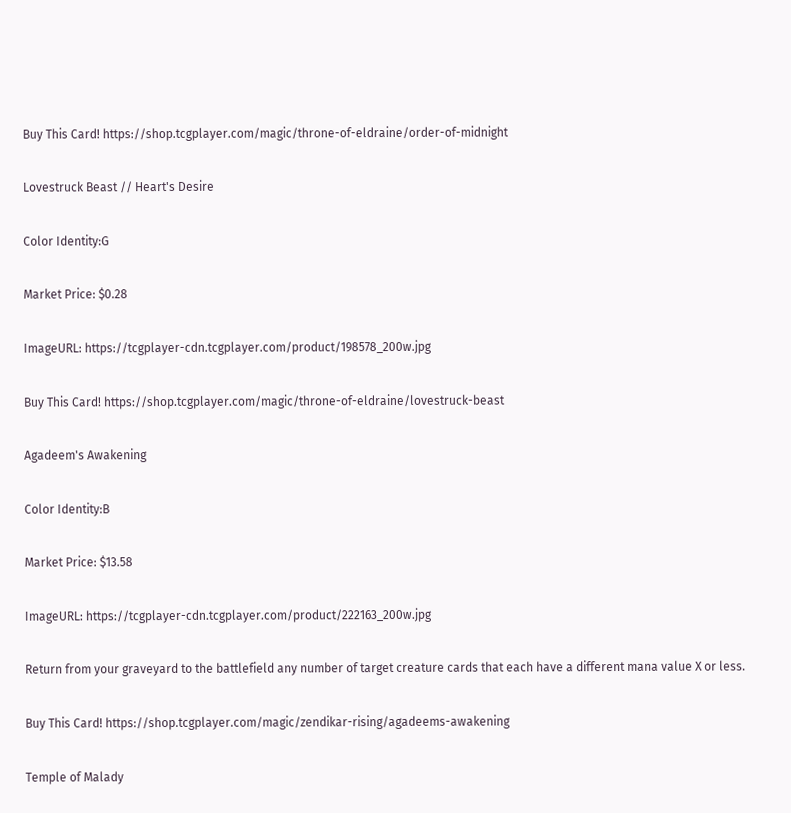Buy This Card! https://shop.tcgplayer.com/magic/throne-of-eldraine/order-of-midnight

Lovestruck Beast // Heart's Desire

Color Identity:G

Market Price: $0.28

ImageURL: https://tcgplayer-cdn.tcgplayer.com/product/198578_200w.jpg

Buy This Card! https://shop.tcgplayer.com/magic/throne-of-eldraine/lovestruck-beast

Agadeem's Awakening

Color Identity:B

Market Price: $13.58

ImageURL: https://tcgplayer-cdn.tcgplayer.com/product/222163_200w.jpg

Return from your graveyard to the battlefield any number of target creature cards that each have a different mana value X or less.

Buy This Card! https://shop.tcgplayer.com/magic/zendikar-rising/agadeems-awakening

Temple of Malady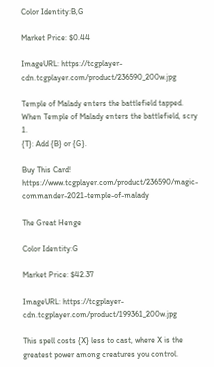Color Identity:B,G

Market Price: $0.44

ImageURL: https://tcgplayer-cdn.tcgplayer.com/product/236590_200w.jpg

Temple of Malady enters the battlefield tapped.
When Temple of Malady enters the battlefield, scry 1.
{T}: Add {B} or {G}.

Buy This Card! https://www.tcgplayer.com/product/236590/magic-commander-2021-temple-of-malady

The Great Henge

Color Identity:G

Market Price: $42.37

ImageURL: https://tcgplayer-cdn.tcgplayer.com/product/199361_200w.jpg

This spell costs {X} less to cast, where X is the greatest power among creatures you control.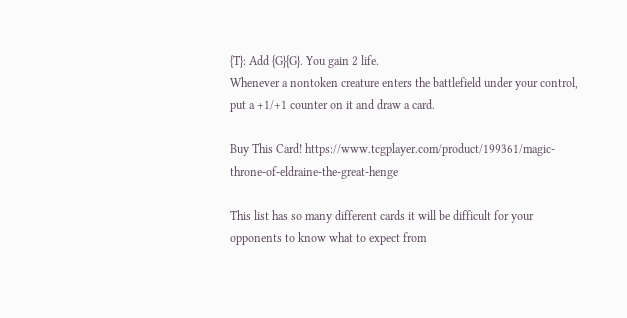{T}: Add {G}{G}. You gain 2 life.
Whenever a nontoken creature enters the battlefield under your control, put a +1/+1 counter on it and draw a card.

Buy This Card! https://www.tcgplayer.com/product/199361/magic-throne-of-eldraine-the-great-henge

This list has so many different cards it will be difficult for your opponents to know what to expect from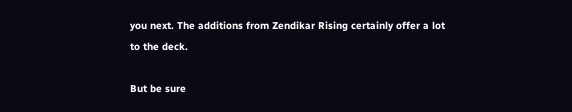you next. The additions from Zendikar Rising certainly offer a lot to the deck.

But be sure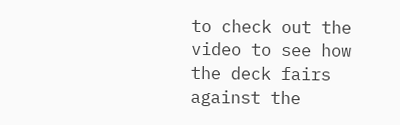to check out the video to see how the deck fairs against the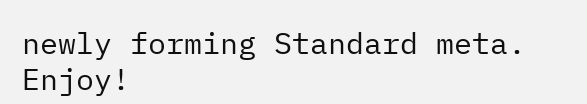newly forming Standard meta. Enjoy!